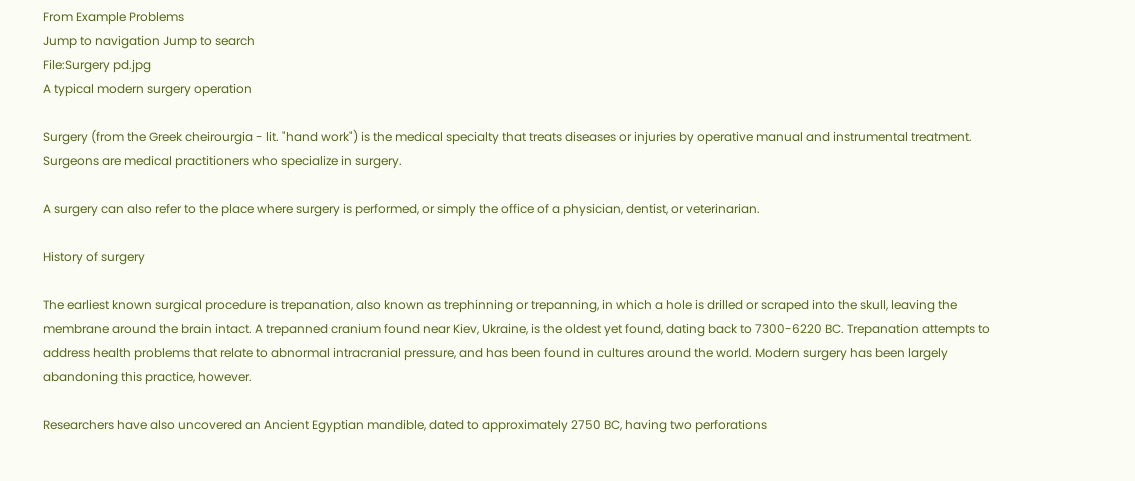From Example Problems
Jump to navigation Jump to search
File:Surgery pd.jpg
A typical modern surgery operation

Surgery (from the Greek cheirourgia - lit. "hand work") is the medical specialty that treats diseases or injuries by operative manual and instrumental treatment. Surgeons are medical practitioners who specialize in surgery.

A surgery can also refer to the place where surgery is performed, or simply the office of a physician, dentist, or veterinarian.

History of surgery

The earliest known surgical procedure is trepanation, also known as trephinning or trepanning, in which a hole is drilled or scraped into the skull, leaving the membrane around the brain intact. A trepanned cranium found near Kiev, Ukraine, is the oldest yet found, dating back to 7300-6220 BC. Trepanation attempts to address health problems that relate to abnormal intracranial pressure, and has been found in cultures around the world. Modern surgery has been largely abandoning this practice, however.

Researchers have also uncovered an Ancient Egyptian mandible, dated to approximately 2750 BC, having two perforations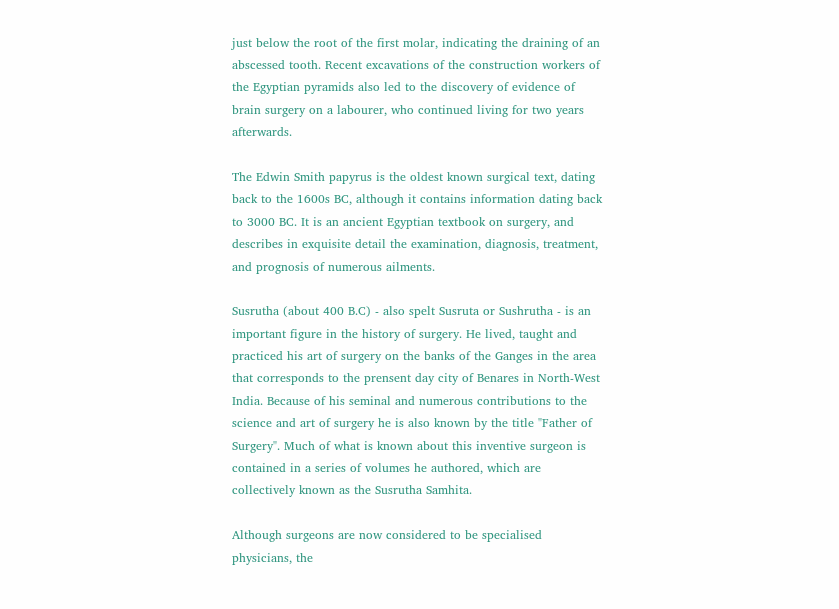just below the root of the first molar, indicating the draining of an abscessed tooth. Recent excavations of the construction workers of the Egyptian pyramids also led to the discovery of evidence of brain surgery on a labourer, who continued living for two years afterwards.

The Edwin Smith papyrus is the oldest known surgical text, dating back to the 1600s BC, although it contains information dating back to 3000 BC. It is an ancient Egyptian textbook on surgery, and describes in exquisite detail the examination, diagnosis, treatment, and prognosis of numerous ailments.

Susrutha (about 400 B.C) - also spelt Susruta or Sushrutha - is an important figure in the history of surgery. He lived, taught and practiced his art of surgery on the banks of the Ganges in the area that corresponds to the prensent day city of Benares in North-West India. Because of his seminal and numerous contributions to the science and art of surgery he is also known by the title "Father of Surgery". Much of what is known about this inventive surgeon is contained in a series of volumes he authored, which are collectively known as the Susrutha Samhita.

Although surgeons are now considered to be specialised physicians, the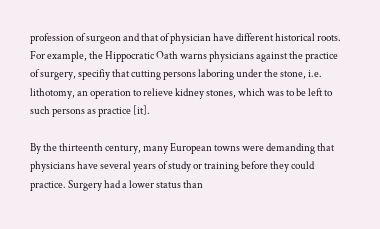profession of surgeon and that of physician have different historical roots. For example, the Hippocratic Oath warns physicians against the practice of surgery, specifiy that cutting persons laboring under the stone, i.e. lithotomy, an operation to relieve kidney stones, which was to be left to such persons as practice [it].

By the thirteenth century, many European towns were demanding that physicians have several years of study or training before they could practice. Surgery had a lower status than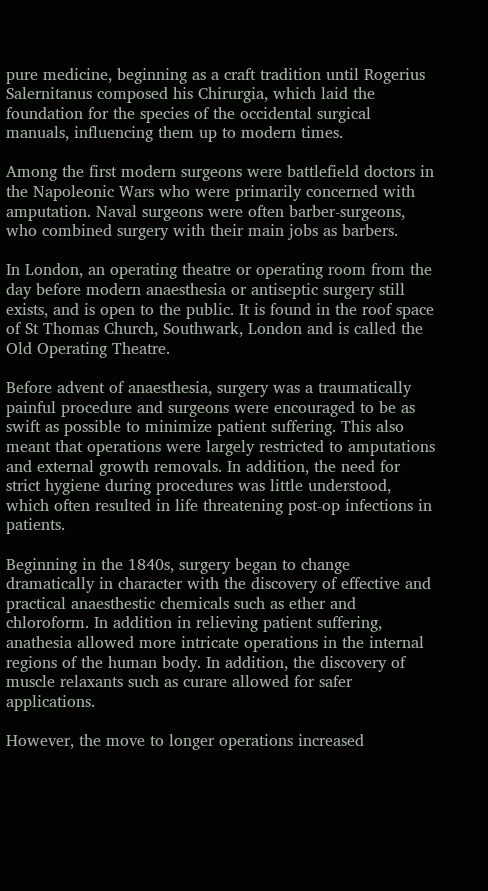pure medicine, beginning as a craft tradition until Rogerius Salernitanus composed his Chirurgia, which laid the foundation for the species of the occidental surgical manuals, influencing them up to modern times.

Among the first modern surgeons were battlefield doctors in the Napoleonic Wars who were primarily concerned with amputation. Naval surgeons were often barber-surgeons, who combined surgery with their main jobs as barbers.

In London, an operating theatre or operating room from the day before modern anaesthesia or antiseptic surgery still exists, and is open to the public. It is found in the roof space of St Thomas Church, Southwark, London and is called the Old Operating Theatre.

Before advent of anaesthesia, surgery was a traumatically painful procedure and surgeons were encouraged to be as swift as possible to minimize patient suffering. This also meant that operations were largely restricted to amputations and external growth removals. In addition, the need for strict hygiene during procedures was little understood, which often resulted in life threatening post-op infections in patients.

Beginning in the 1840s, surgery began to change dramatically in character with the discovery of effective and practical anaesthestic chemicals such as ether and chloroform. In addition in relieving patient suffering, anathesia allowed more intricate operations in the internal regions of the human body. In addition, the discovery of muscle relaxants such as curare allowed for safer applications.

However, the move to longer operations increased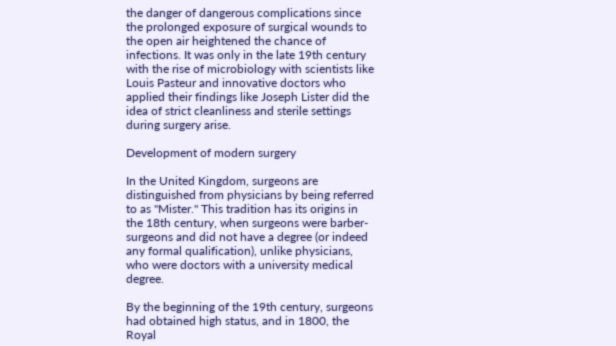the danger of dangerous complications since the prolonged exposure of surgical wounds to the open air heightened the chance of infections. It was only in the late 19th century with the rise of microbiology with scientists like Louis Pasteur and innovative doctors who applied their findings like Joseph Lister did the idea of strict cleanliness and sterile settings during surgery arise.

Development of modern surgery

In the United Kingdom, surgeons are distinguished from physicians by being referred to as "Mister." This tradition has its origins in the 18th century, when surgeons were barber-surgeons and did not have a degree (or indeed any formal qualification), unlike physicians, who were doctors with a university medical degree.

By the beginning of the 19th century, surgeons had obtained high status, and in 1800, the Royal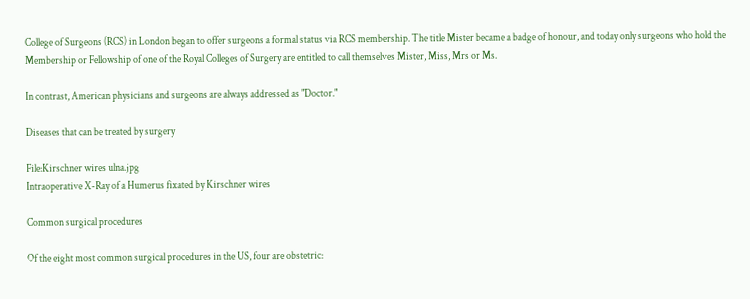College of Surgeons (RCS) in London began to offer surgeons a formal status via RCS membership. The title Mister became a badge of honour, and today only surgeons who hold the Membership or Fellowship of one of the Royal Colleges of Surgery are entitled to call themselves Mister, Miss, Mrs or Ms.

In contrast, American physicians and surgeons are always addressed as "Doctor."

Diseases that can be treated by surgery

File:Kirschner wires ulna.jpg
Intraoperative X-Ray of a Humerus fixated by Kirschner wires

Common surgical procedures

Of the eight most common surgical procedures in the US, four are obstetric: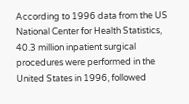According to 1996 data from the US National Center for Health Statistics, 40.3 million inpatient surgical procedures were performed in the United States in 1996, followed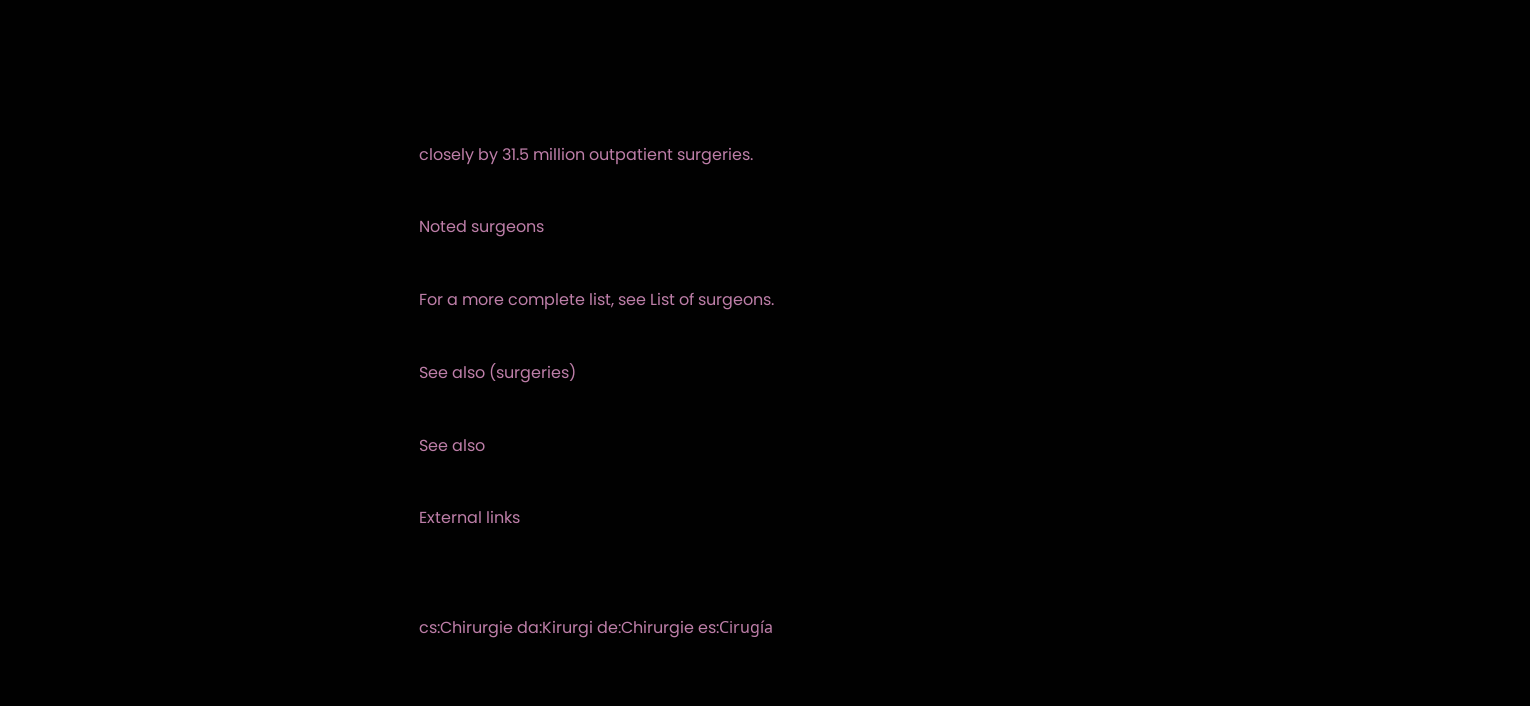closely by 31.5 million outpatient surgeries.

Noted surgeons

For a more complete list, see List of surgeons.

See also (surgeries)

See also

External links


cs:Chirurgie da:Kirurgi de:Chirurgie es:Cirugía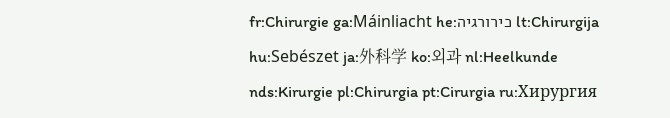fr:Chirurgie ga:Máinliacht he:כירורגיה lt:Chirurgija hu:Sebészet ja:外科学 ko:외과 nl:Heelkunde nds:Kirurgie pl:Chirurgia pt:Cirurgia ru:Хирургия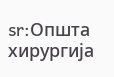sr:Општа хирургија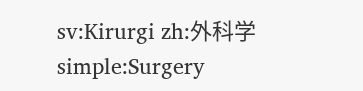sv:Kirurgi zh:外科学 simple:Surgery